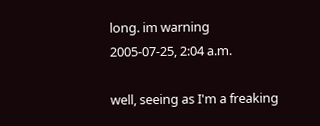long. im warning
2005-07-25, 2:04 a.m.

well, seeing as I'm a freaking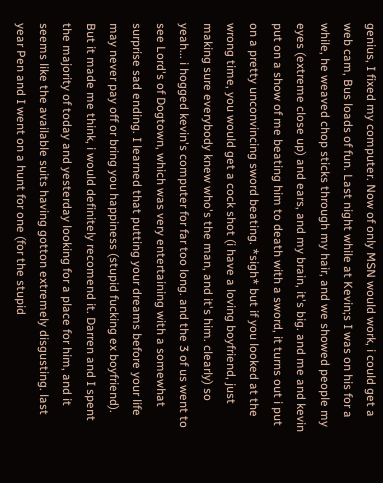genius, I fixed my computer. Now of only MSN would work, i could get a web cam, Bus loads of fun. Last night while at Kevin;s I was on his for a while, he weaved chop sticks through my hair, and we showed people my eyes (extreme close up) and ears, and my brain, it's big. and me and kevin put on a show of me beating him to death with a sword, it turns out i put on a pretty unconvincing sword beating. *sigh* but if you looked at the wrong time, you would get a cock shot (i have a loving boyfriend, just making sure everybody knew who's the man, and it's him. clearly) so yeah... i hogged kevin's computer for far too long. and the 3 of us went to see Lord's of Dogtown, which was very entertaining with a somewhat surprise sad ending. I learned that putting your dreams before your life may never pay off or bring you happiness (stupid fucking ex boyfriend). But it made me think, i would definitely recomend it. Darren and I spent the majority of today and yesterday looking for a place for him, and it seems like the available suits having gotton extremely disgusting. last year Pen and I went on a hunt for one (for the stupid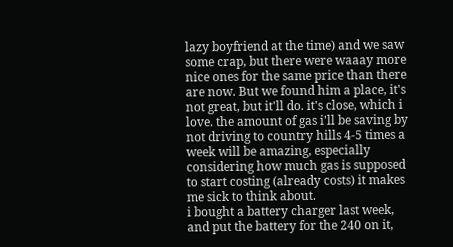lazy boyfriend at the time) and we saw some crap, but there were waaay more nice ones for the same price than there are now. But we found him a place, it's not great, but it'll do. it's close, which i love. the amount of gas i'll be saving by not driving to country hills 4-5 times a week will be amazing, especially considering how much gas is supposed to start costing (already costs) it makes me sick to think about.
i bought a battery charger last week, and put the battery for the 240 on it,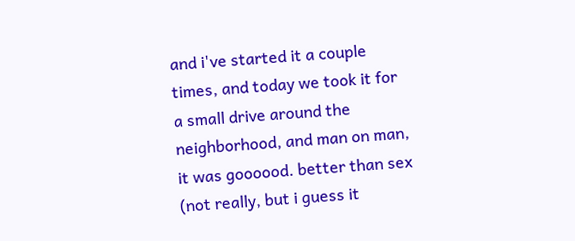and i've started it a couple times, and today we took it for a small drive around the neighborhood, and man on man, it was goooood. better than sex (not really, but i guess it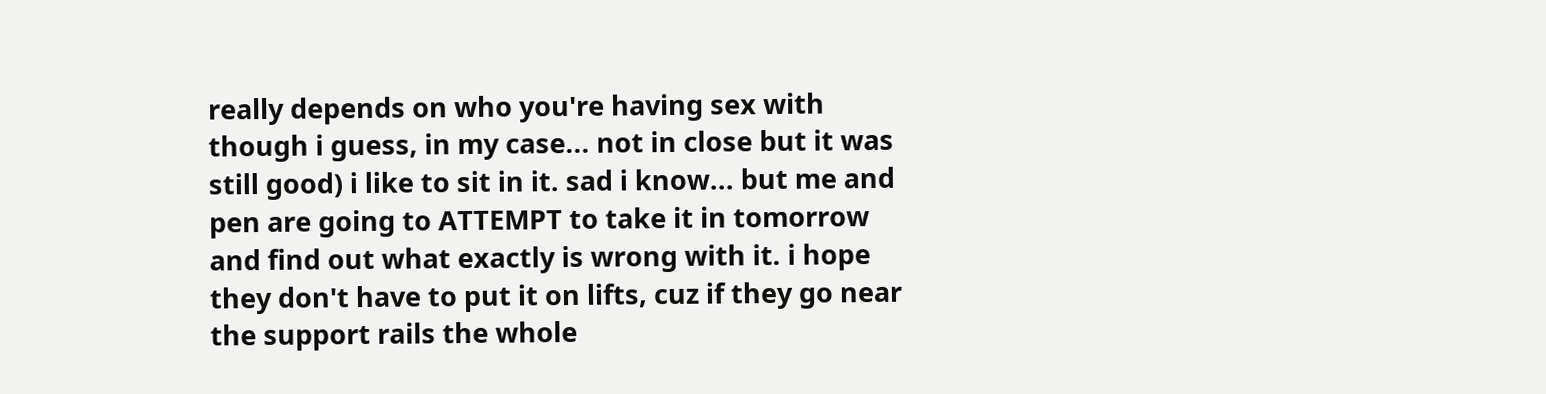really depends on who you're having sex with though i guess, in my case... not in close but it was still good) i like to sit in it. sad i know... but me and pen are going to ATTEMPT to take it in tomorrow and find out what exactly is wrong with it. i hope they don't have to put it on lifts, cuz if they go near the support rails the whole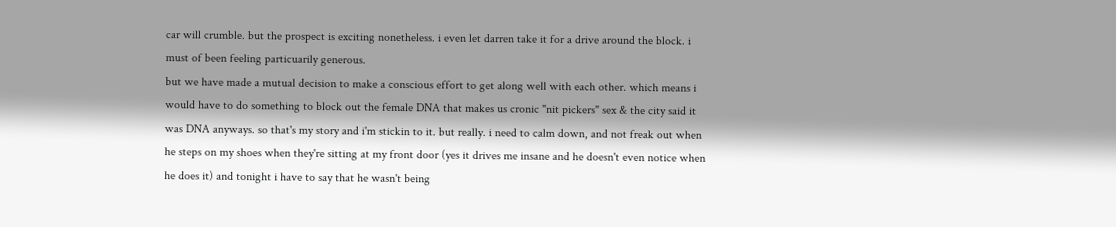car will crumble. but the prospect is exciting nonetheless. i even let darren take it for a drive around the block. i must of been feeling particuarily generous.
but we have made a mutual decision to make a conscious effort to get along well with each other. which means i would have to do something to block out the female DNA that makes us cronic "nit pickers" sex & the city said it was DNA anyways. so that's my story and i'm stickin to it. but really. i need to calm down, and not freak out when he steps on my shoes when they're sitting at my front door (yes it drives me insane and he doesn't even notice when he does it) and tonight i have to say that he wasn't being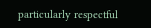particularly respectful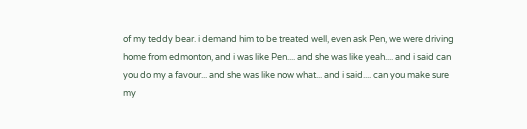of my teddy bear. i demand him to be treated well, even ask Pen, we were driving home from edmonton, and i was like Pen.... and she was like yeah.... and i said can you do my a favour... and she was like now what... and i said.... can you make sure my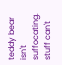teddy bear isn't suffocating. stuff can't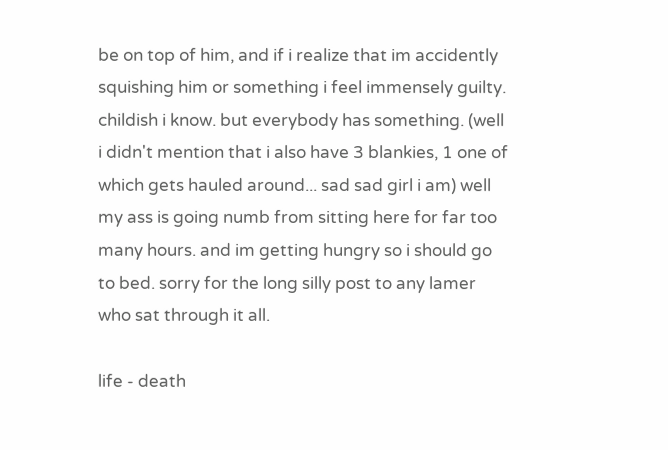be on top of him, and if i realize that im accidently squishing him or something i feel immensely guilty. childish i know. but everybody has something. (well i didn't mention that i also have 3 blankies, 1 one of which gets hauled around... sad sad girl i am) well my ass is going numb from sitting here for far too many hours. and im getting hungry so i should go to bed. sorry for the long silly post to any lamer who sat through it all.

life - death